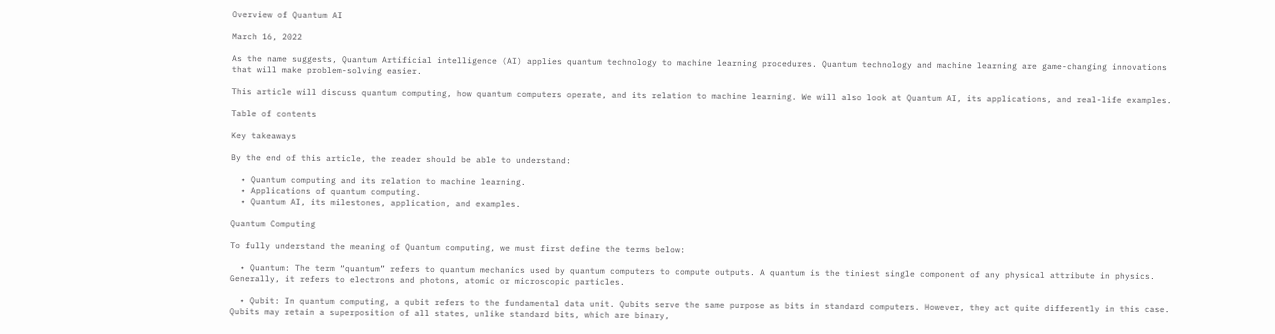Overview of Quantum AI

March 16, 2022

As the name suggests, Quantum Artificial intelligence (AI) applies quantum technology to machine learning procedures. Quantum technology and machine learning are game-changing innovations that will make problem-solving easier.

This article will discuss quantum computing, how quantum computers operate, and its relation to machine learning. We will also look at Quantum AI, its applications, and real-life examples.

Table of contents

Key takeaways

By the end of this article, the reader should be able to understand:

  • Quantum computing and its relation to machine learning.
  • Applications of quantum computing.
  • Quantum AI, its milestones, application, and examples.

Quantum Computing

To fully understand the meaning of Quantum computing, we must first define the terms below:

  • Quantum: The term “quantum” refers to quantum mechanics used by quantum computers to compute outputs. A quantum is the tiniest single component of any physical attribute in physics. Generally, it refers to electrons and photons, atomic or microscopic particles.

  • Qubit: In quantum computing, a qubit refers to the fundamental data unit. Qubits serve the same purpose as bits in standard computers. However, they act quite differently in this case. Qubits may retain a superposition of all states, unlike standard bits, which are binary,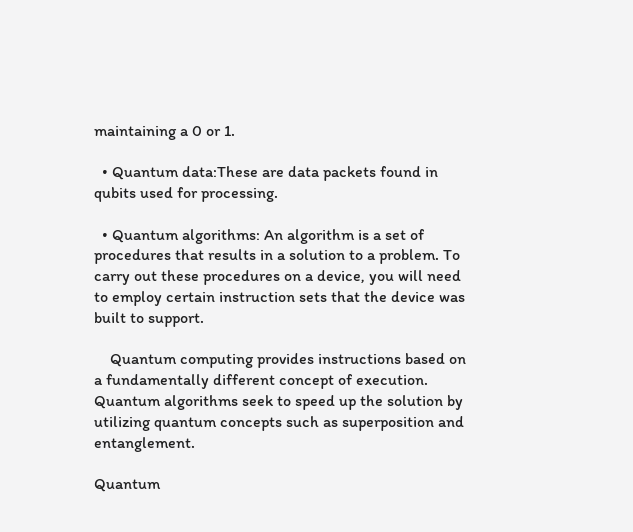maintaining a 0 or 1.

  • Quantum data:These are data packets found in qubits used for processing.

  • Quantum algorithms: An algorithm is a set of procedures that results in a solution to a problem. To carry out these procedures on a device, you will need to employ certain instruction sets that the device was built to support.

    Quantum computing provides instructions based on a fundamentally different concept of execution. Quantum algorithms seek to speed up the solution by utilizing quantum concepts such as superposition and entanglement.

Quantum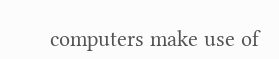computers make use of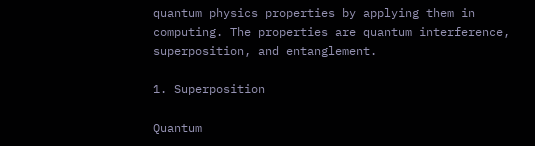quantum physics properties by applying them in computing. The properties are quantum interference, superposition, and entanglement.

1. Superposition

Quantum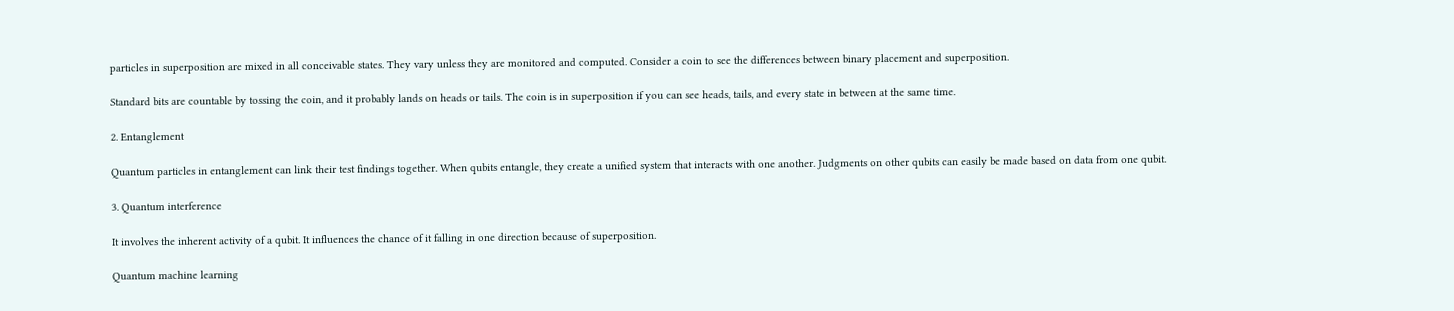particles in superposition are mixed in all conceivable states. They vary unless they are monitored and computed. Consider a coin to see the differences between binary placement and superposition.

Standard bits are countable by tossing the coin, and it probably lands on heads or tails. The coin is in superposition if you can see heads, tails, and every state in between at the same time.

2. Entanglement

Quantum particles in entanglement can link their test findings together. When qubits entangle, they create a unified system that interacts with one another. Judgments on other qubits can easily be made based on data from one qubit.

3. Quantum interference

It involves the inherent activity of a qubit. It influences the chance of it falling in one direction because of superposition.

Quantum machine learning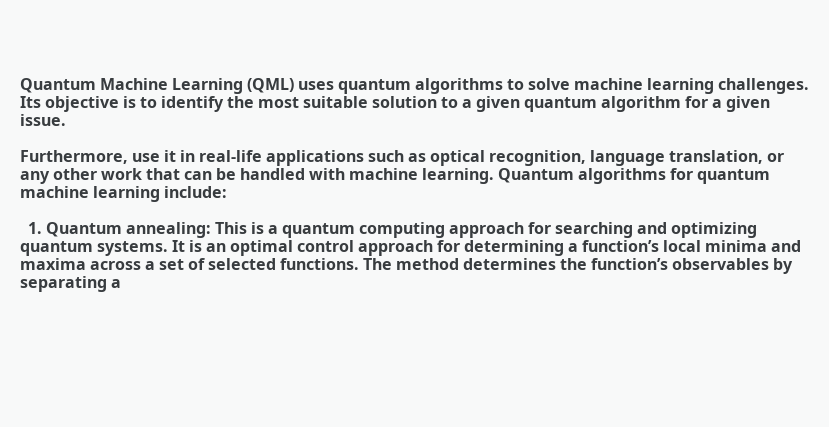Quantum Machine Learning (QML) uses quantum algorithms to solve machine learning challenges. Its objective is to identify the most suitable solution to a given quantum algorithm for a given issue.

Furthermore, use it in real-life applications such as optical recognition, language translation, or any other work that can be handled with machine learning. Quantum algorithms for quantum machine learning include:

  1. Quantum annealing: This is a quantum computing approach for searching and optimizing quantum systems. It is an optimal control approach for determining a function’s local minima and maxima across a set of selected functions. The method determines the function’s observables by separating a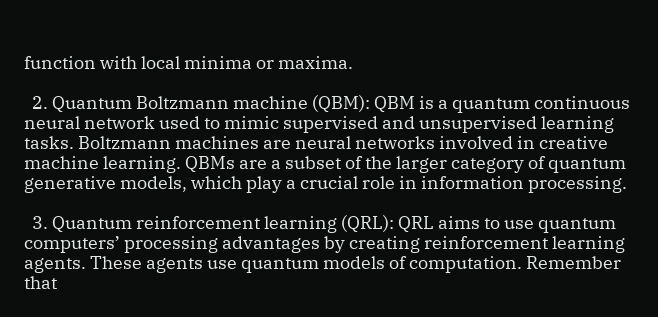function with local minima or maxima.

  2. Quantum Boltzmann machine (QBM): QBM is a quantum continuous neural network used to mimic supervised and unsupervised learning tasks. Boltzmann machines are neural networks involved in creative machine learning. QBMs are a subset of the larger category of quantum generative models, which play a crucial role in information processing.

  3. Quantum reinforcement learning (QRL): QRL aims to use quantum computers’ processing advantages by creating reinforcement learning agents. These agents use quantum models of computation. Remember that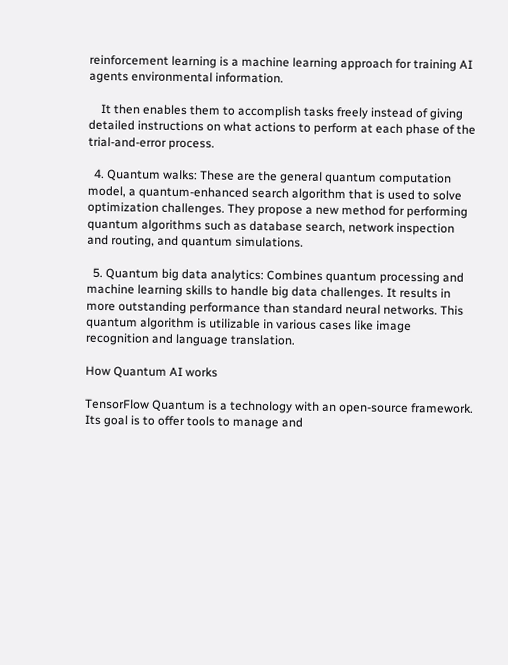reinforcement learning is a machine learning approach for training AI agents environmental information.

    It then enables them to accomplish tasks freely instead of giving detailed instructions on what actions to perform at each phase of the trial-and-error process.

  4. Quantum walks: These are the general quantum computation model, a quantum-enhanced search algorithm that is used to solve optimization challenges. They propose a new method for performing quantum algorithms such as database search, network inspection and routing, and quantum simulations.

  5. Quantum big data analytics: Combines quantum processing and machine learning skills to handle big data challenges. It results in more outstanding performance than standard neural networks. This quantum algorithm is utilizable in various cases like image recognition and language translation.

How Quantum AI works

TensorFlow Quantum is a technology with an open-source framework. Its goal is to offer tools to manage and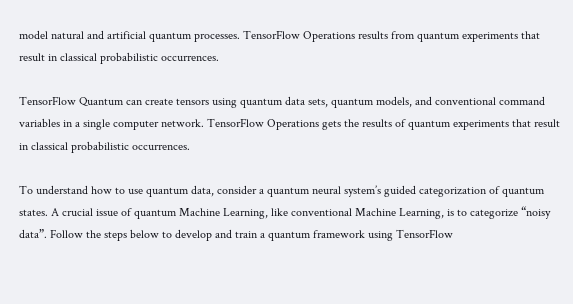model natural and artificial quantum processes. TensorFlow Operations results from quantum experiments that result in classical probabilistic occurrences.

TensorFlow Quantum can create tensors using quantum data sets, quantum models, and conventional command variables in a single computer network. TensorFlow Operations gets the results of quantum experiments that result in classical probabilistic occurrences.

To understand how to use quantum data, consider a quantum neural system’s guided categorization of quantum states. A crucial issue of quantum Machine Learning, like conventional Machine Learning, is to categorize “noisy data”. Follow the steps below to develop and train a quantum framework using TensorFlow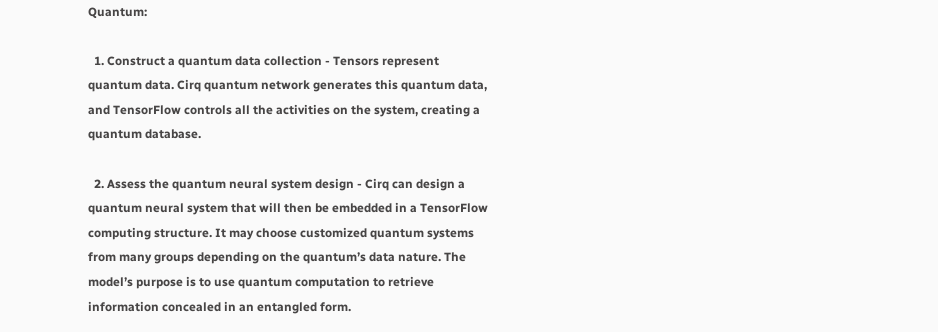Quantum:

  1. Construct a quantum data collection - Tensors represent quantum data. Cirq quantum network generates this quantum data, and TensorFlow controls all the activities on the system, creating a quantum database.

  2. Assess the quantum neural system design - Cirq can design a quantum neural system that will then be embedded in a TensorFlow computing structure. It may choose customized quantum systems from many groups depending on the quantum’s data nature. The model’s purpose is to use quantum computation to retrieve information concealed in an entangled form.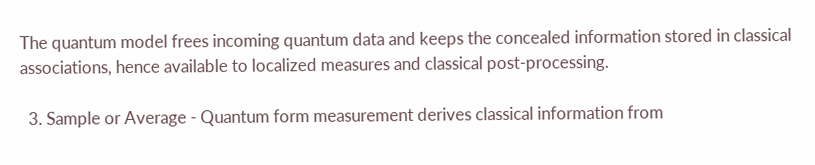The quantum model frees incoming quantum data and keeps the concealed information stored in classical associations, hence available to localized measures and classical post-processing.

  3. Sample or Average - Quantum form measurement derives classical information from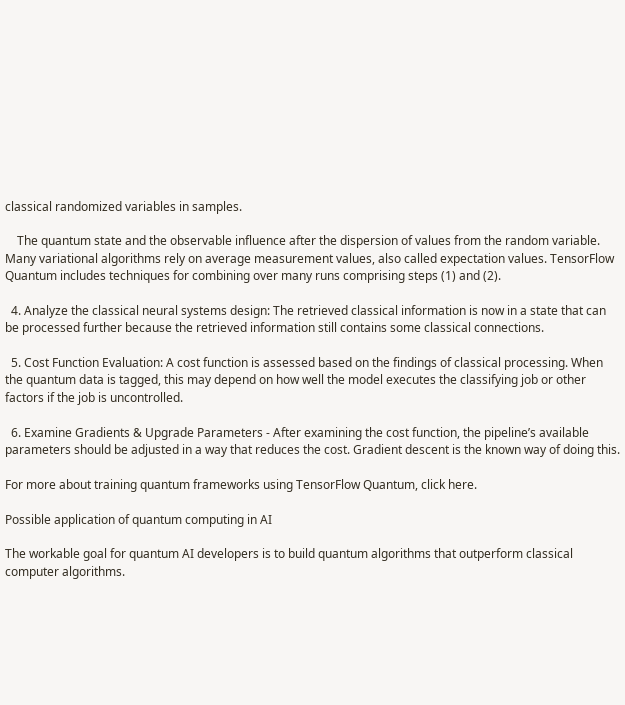classical randomized variables in samples.

    The quantum state and the observable influence after the dispersion of values from the random variable. Many variational algorithms rely on average measurement values, also called expectation values. TensorFlow Quantum includes techniques for combining over many runs comprising steps (1) and (2).

  4. Analyze the classical neural systems design: The retrieved classical information is now in a state that can be processed further because the retrieved information still contains some classical connections.

  5. Cost Function Evaluation: A cost function is assessed based on the findings of classical processing. When the quantum data is tagged, this may depend on how well the model executes the classifying job or other factors if the job is uncontrolled.

  6. Examine Gradients & Upgrade Parameters - After examining the cost function, the pipeline’s available parameters should be adjusted in a way that reduces the cost. Gradient descent is the known way of doing this.

For more about training quantum frameworks using TensorFlow Quantum, click here.

Possible application of quantum computing in AI

The workable goal for quantum AI developers is to build quantum algorithms that outperform classical computer algorithms.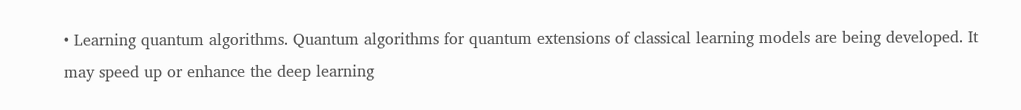• Learning quantum algorithms. Quantum algorithms for quantum extensions of classical learning models are being developed. It may speed up or enhance the deep learning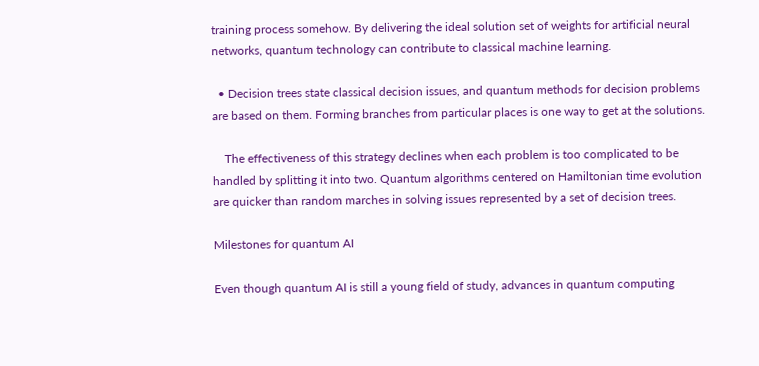training process somehow. By delivering the ideal solution set of weights for artificial neural networks, quantum technology can contribute to classical machine learning.

  • Decision trees state classical decision issues, and quantum methods for decision problems are based on them. Forming branches from particular places is one way to get at the solutions.

    The effectiveness of this strategy declines when each problem is too complicated to be handled by splitting it into two. Quantum algorithms centered on Hamiltonian time evolution are quicker than random marches in solving issues represented by a set of decision trees.

Milestones for quantum AI

Even though quantum AI is still a young field of study, advances in quantum computing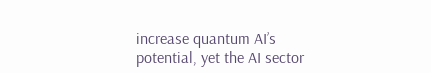increase quantum AI’s potential, yet the AI sector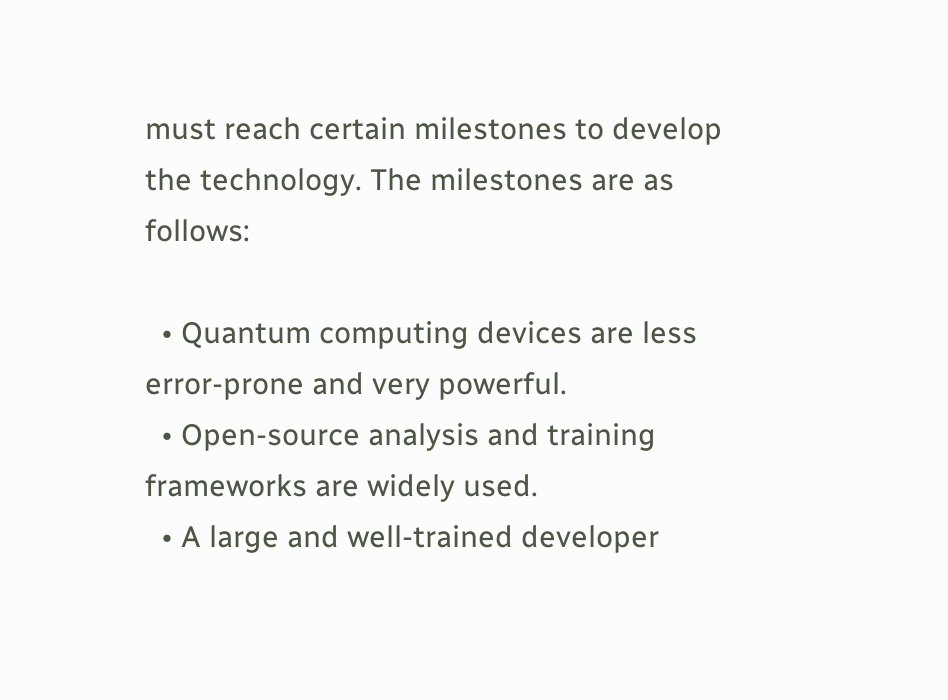must reach certain milestones to develop the technology. The milestones are as follows:

  • Quantum computing devices are less error-prone and very powerful.
  • Open-source analysis and training frameworks are widely used.
  • A large and well-trained developer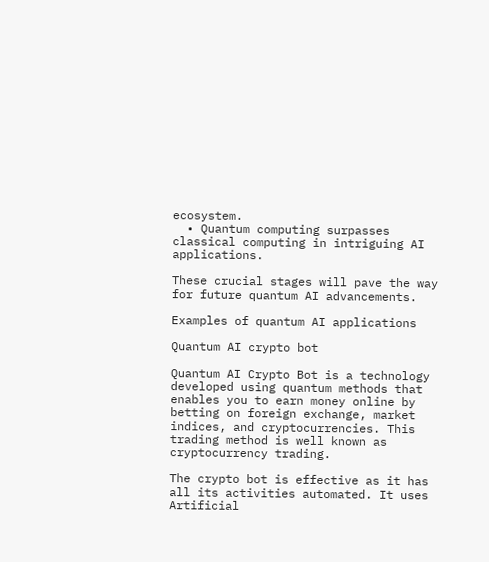ecosystem.
  • Quantum computing surpasses classical computing in intriguing AI applications.

These crucial stages will pave the way for future quantum AI advancements.

Examples of quantum AI applications

Quantum AI crypto bot

Quantum AI Crypto Bot is a technology developed using quantum methods that enables you to earn money online by betting on foreign exchange, market indices, and cryptocurrencies. This trading method is well known as cryptocurrency trading.

The crypto bot is effective as it has all its activities automated. It uses Artificial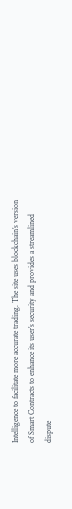Intelligence to facilitate more accurate trading. The site uses blockchain’s version of Smart Contracts to enhance its user’s security and provides a streamlined dispute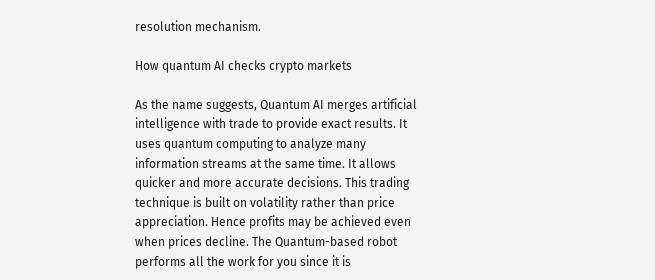resolution mechanism.

How quantum AI checks crypto markets

As the name suggests, Quantum AI merges artificial intelligence with trade to provide exact results. It uses quantum computing to analyze many information streams at the same time. It allows quicker and more accurate decisions. This trading technique is built on volatility rather than price appreciation. Hence profits may be achieved even when prices decline. The Quantum-based robot performs all the work for you since it is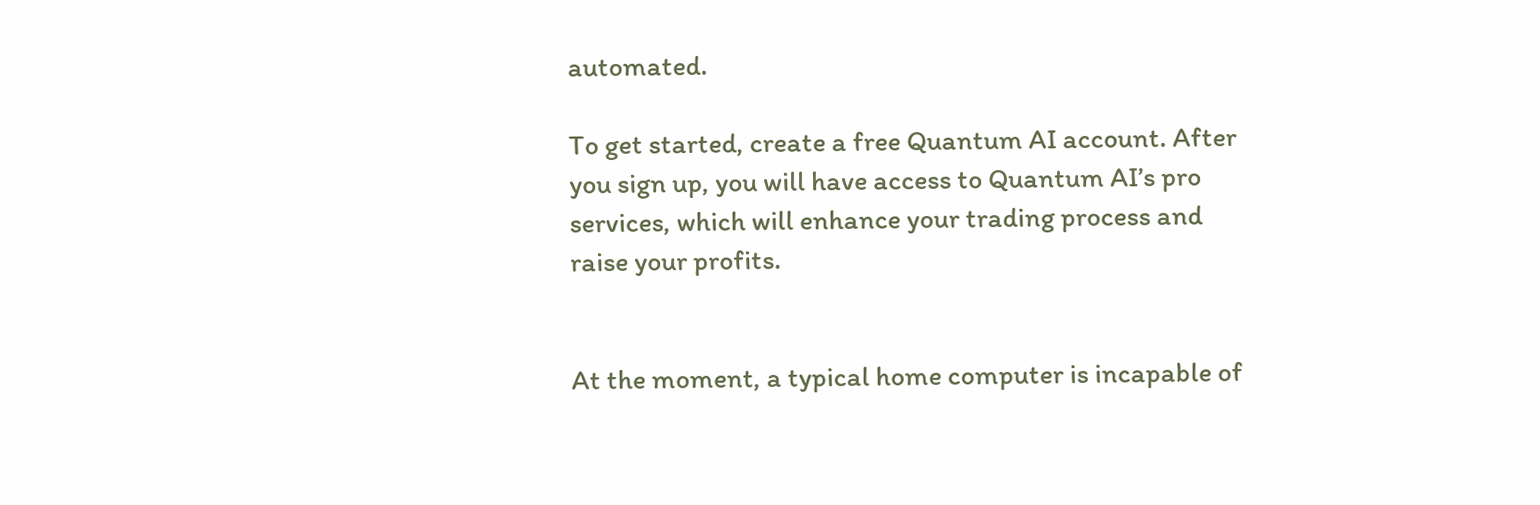automated.

To get started, create a free Quantum AI account. After you sign up, you will have access to Quantum AI’s pro services, which will enhance your trading process and raise your profits.


At the moment, a typical home computer is incapable of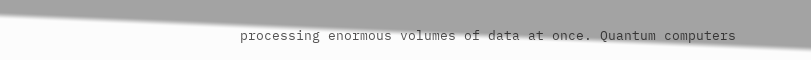processing enormous volumes of data at once. Quantum computers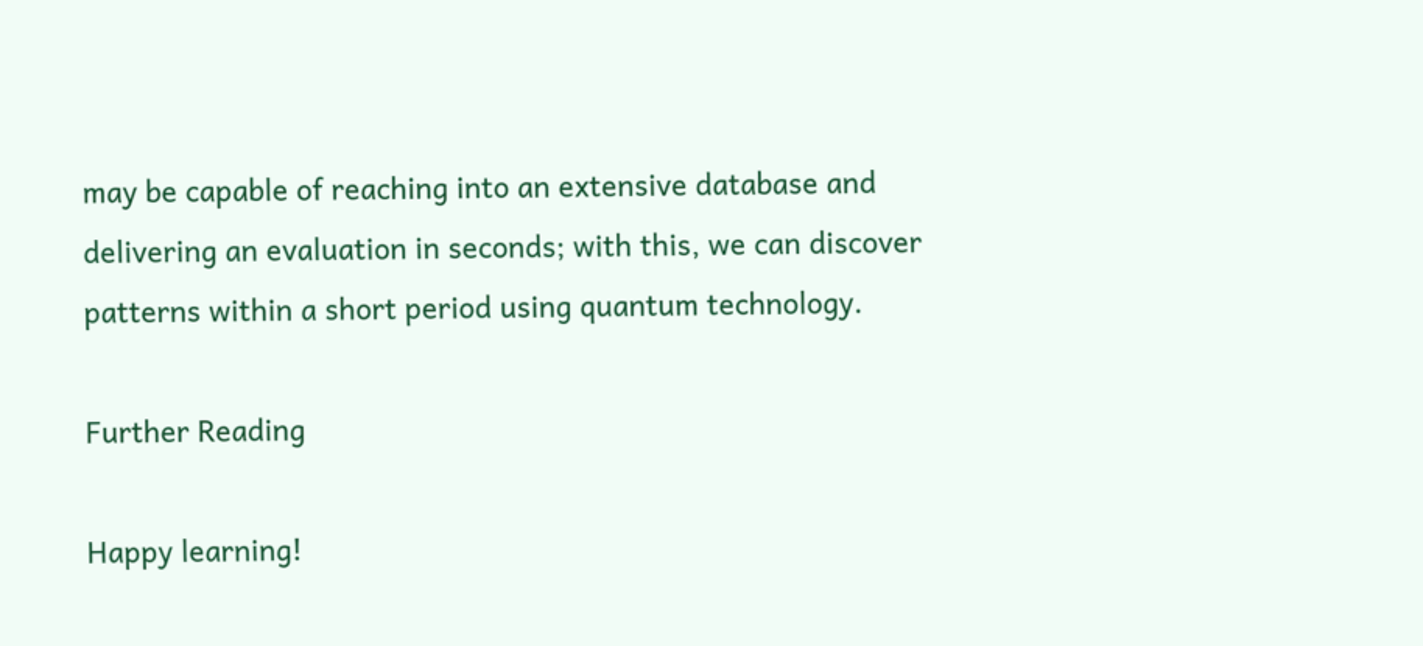may be capable of reaching into an extensive database and delivering an evaluation in seconds; with this, we can discover patterns within a short period using quantum technology.

Further Reading

Happy learning!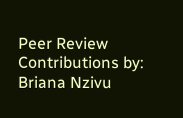Peer Review Contributions by: Briana Nzivu